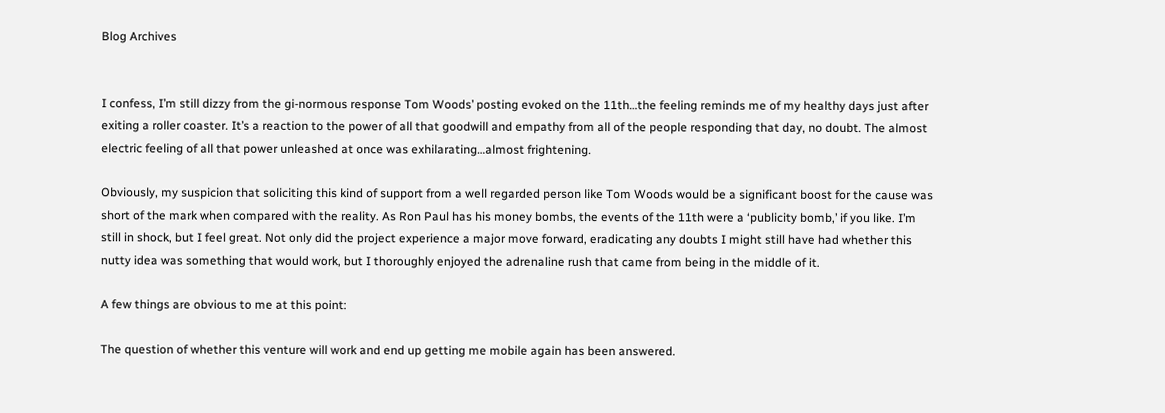Blog Archives


I confess, I’m still dizzy from the gi-normous response Tom Woods’ posting evoked on the 11th…the feeling reminds me of my healthy days just after exiting a roller coaster. It’s a reaction to the power of all that goodwill and empathy from all of the people responding that day, no doubt. The almost electric feeling of all that power unleashed at once was exhilarating…almost frightening.

Obviously, my suspicion that soliciting this kind of support from a well regarded person like Tom Woods would be a significant boost for the cause was short of the mark when compared with the reality. As Ron Paul has his money bombs, the events of the 11th were a ‘publicity bomb,’ if you like. I’m still in shock, but I feel great. Not only did the project experience a major move forward, eradicating any doubts I might still have had whether this nutty idea was something that would work, but I thoroughly enjoyed the adrenaline rush that came from being in the middle of it.

A few things are obvious to me at this point:

The question of whether this venture will work and end up getting me mobile again has been answered.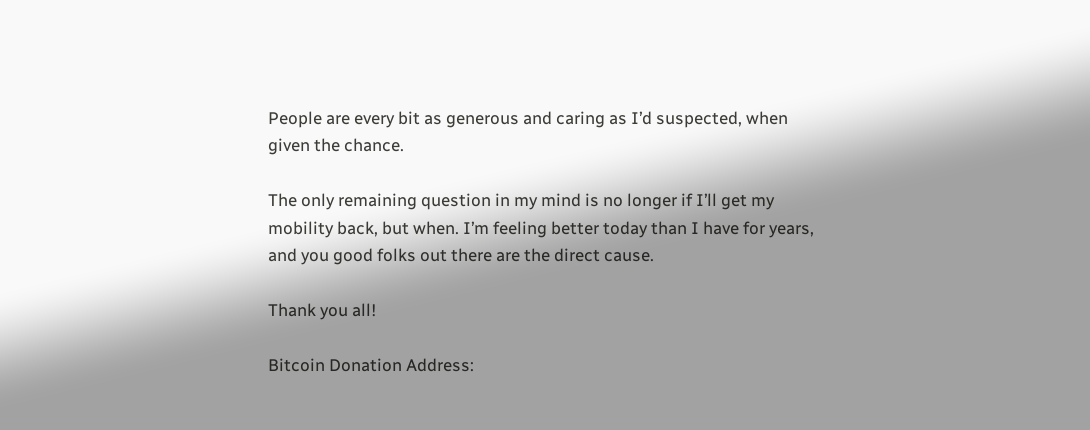People are every bit as generous and caring as I’d suspected, when given the chance.

The only remaining question in my mind is no longer if I’ll get my mobility back, but when. I’m feeling better today than I have for years, and you good folks out there are the direct cause.

Thank you all!

Bitcoin Donation Address: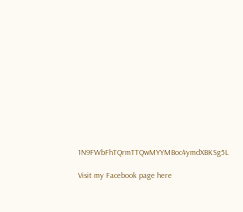1N9FWbFhTQrmTTQwMYYMBoc4ymdXBKSg5L

Visit my Facebook page here